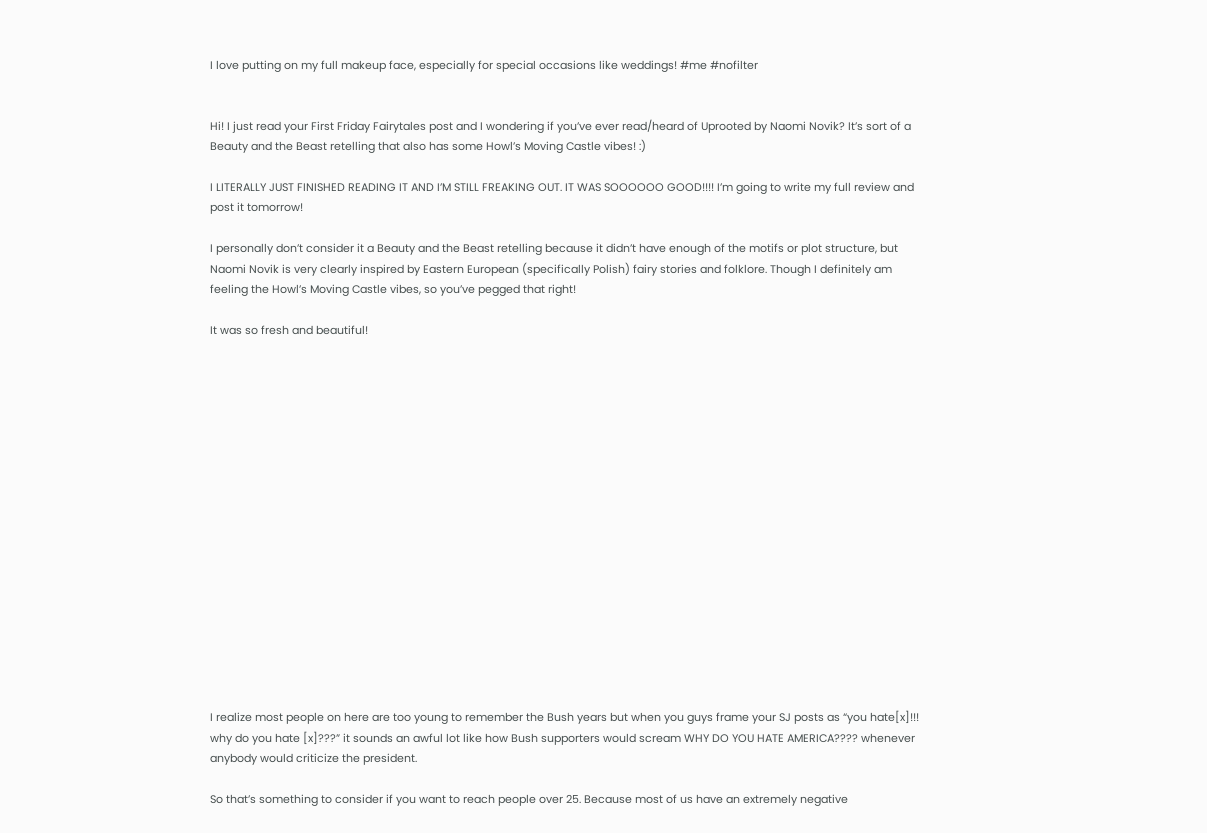I love putting on my full makeup face, especially for special occasions like weddings! #me #nofilter


Hi! I just read your First Friday Fairytales post and I wondering if you’ve ever read/heard of Uprooted by Naomi Novik? It’s sort of a Beauty and the Beast retelling that also has some Howl’s Moving Castle vibes! :)

I LITERALLY JUST FINISHED READING IT AND I’M STILL FREAKING OUT. IT WAS SOOOOOO GOOD!!!! I’m going to write my full review and post it tomorrow!

I personally don’t consider it a Beauty and the Beast retelling because it didn’t have enough of the motifs or plot structure, but Naomi Novik is very clearly inspired by Eastern European (specifically Polish) fairy stories and folklore. Though I definitely am feeling the Howl’s Moving Castle vibes, so you’ve pegged that right!

It was so fresh and beautiful!


















I realize most people on here are too young to remember the Bush years but when you guys frame your SJ posts as “you hate[x]!!! why do you hate [x]???” it sounds an awful lot like how Bush supporters would scream WHY DO YOU HATE AMERICA???? whenever anybody would criticize the president.

So that’s something to consider if you want to reach people over 25. Because most of us have an extremely negative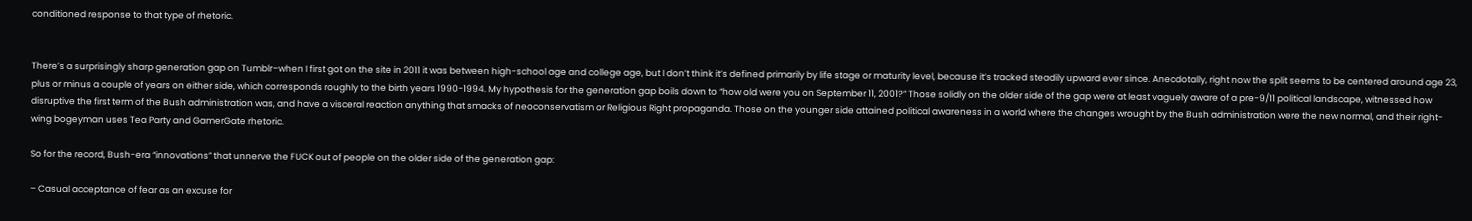conditioned response to that type of rhetoric.


There’s a surprisingly sharp generation gap on Tumblr–when I first got on the site in 2011 it was between high-school age and college age, but I don’t think it’s defined primarily by life stage or maturity level, because it’s tracked steadily upward ever since. Anecdotally, right now the split seems to be centered around age 23, plus or minus a couple of years on either side, which corresponds roughly to the birth years 1990-1994. My hypothesis for the generation gap boils down to “how old were you on September 11, 2001?” Those solidly on the older side of the gap were at least vaguely aware of a pre-9/11 political landscape, witnessed how disruptive the first term of the Bush administration was, and have a visceral reaction anything that smacks of neoconservatism or Religious Right propaganda. Those on the younger side attained political awareness in a world where the changes wrought by the Bush administration were the new normal, and their right-wing bogeyman uses Tea Party and GamerGate rhetoric.

So for the record, Bush-era “innovations” that unnerve the FUCK out of people on the older side of the generation gap:

– Casual acceptance of fear as an excuse for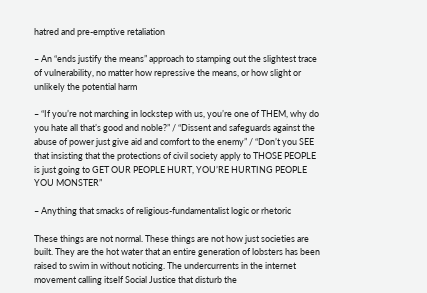hatred and pre-emptive retaliation

– An “ends justify the means” approach to stamping out the slightest trace of vulnerability, no matter how repressive the means, or how slight or unlikely the potential harm

– “If you’re not marching in lockstep with us, you’re one of THEM, why do you hate all that’s good and noble?” / “Dissent and safeguards against the abuse of power just give aid and comfort to the enemy” / “Don’t you SEE that insisting that the protections of civil society apply to THOSE PEOPLE is just going to GET OUR PEOPLE HURT, YOU’RE HURTING PEOPLE YOU MONSTER”

– Anything that smacks of religious-fundamentalist logic or rhetoric

These things are not normal. These things are not how just societies are built. They are the hot water that an entire generation of lobsters has been raised to swim in without noticing. The undercurrents in the internet movement calling itself Social Justice that disturb the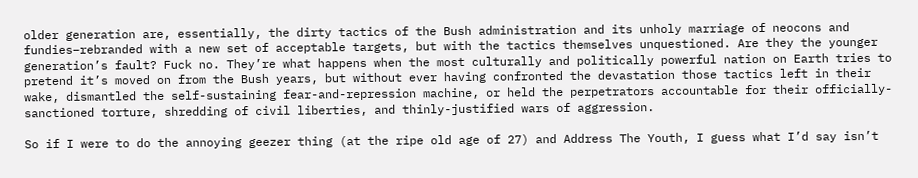older generation are, essentially, the dirty tactics of the Bush administration and its unholy marriage of neocons and fundies–rebranded with a new set of acceptable targets, but with the tactics themselves unquestioned. Are they the younger generation’s fault? Fuck no. They’re what happens when the most culturally and politically powerful nation on Earth tries to pretend it’s moved on from the Bush years, but without ever having confronted the devastation those tactics left in their wake, dismantled the self-sustaining fear-and-repression machine, or held the perpetrators accountable for their officially-sanctioned torture, shredding of civil liberties, and thinly-justified wars of aggression.

So if I were to do the annoying geezer thing (at the ripe old age of 27) and Address The Youth, I guess what I’d say isn’t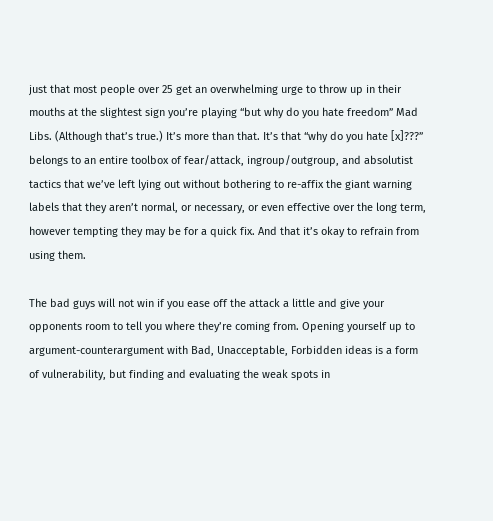just that most people over 25 get an overwhelming urge to throw up in their mouths at the slightest sign you’re playing “but why do you hate freedom” Mad Libs. (Although that’s true.) It’s more than that. It’s that “why do you hate [x]???” belongs to an entire toolbox of fear/attack, ingroup/outgroup, and absolutist tactics that we’ve left lying out without bothering to re-affix the giant warning labels that they aren’t normal, or necessary, or even effective over the long term, however tempting they may be for a quick fix. And that it’s okay to refrain from using them.

The bad guys will not win if you ease off the attack a little and give your opponents room to tell you where they’re coming from. Opening yourself up to argument-counterargument with Bad, Unacceptable, Forbidden ideas is a form of vulnerability, but finding and evaluating the weak spots in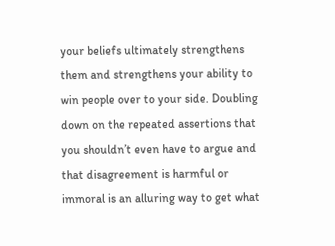your beliefs ultimately strengthens them and strengthens your ability to win people over to your side. Doubling down on the repeated assertions that you shouldn’t even have to argue and that disagreement is harmful or immoral is an alluring way to get what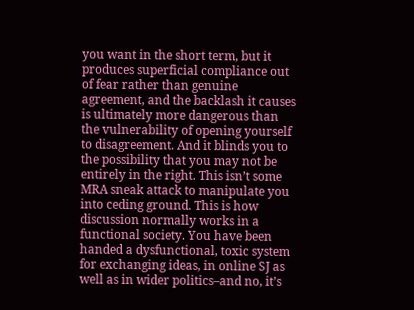you want in the short term, but it produces superficial compliance out of fear rather than genuine agreement, and the backlash it causes is ultimately more dangerous than the vulnerability of opening yourself to disagreement. And it blinds you to the possibility that you may not be entirely in the right. This isn’t some MRA sneak attack to manipulate you into ceding ground. This is how discussion normally works in a functional society. You have been handed a dysfunctional, toxic system for exchanging ideas, in online SJ as well as in wider politics–and no, it’s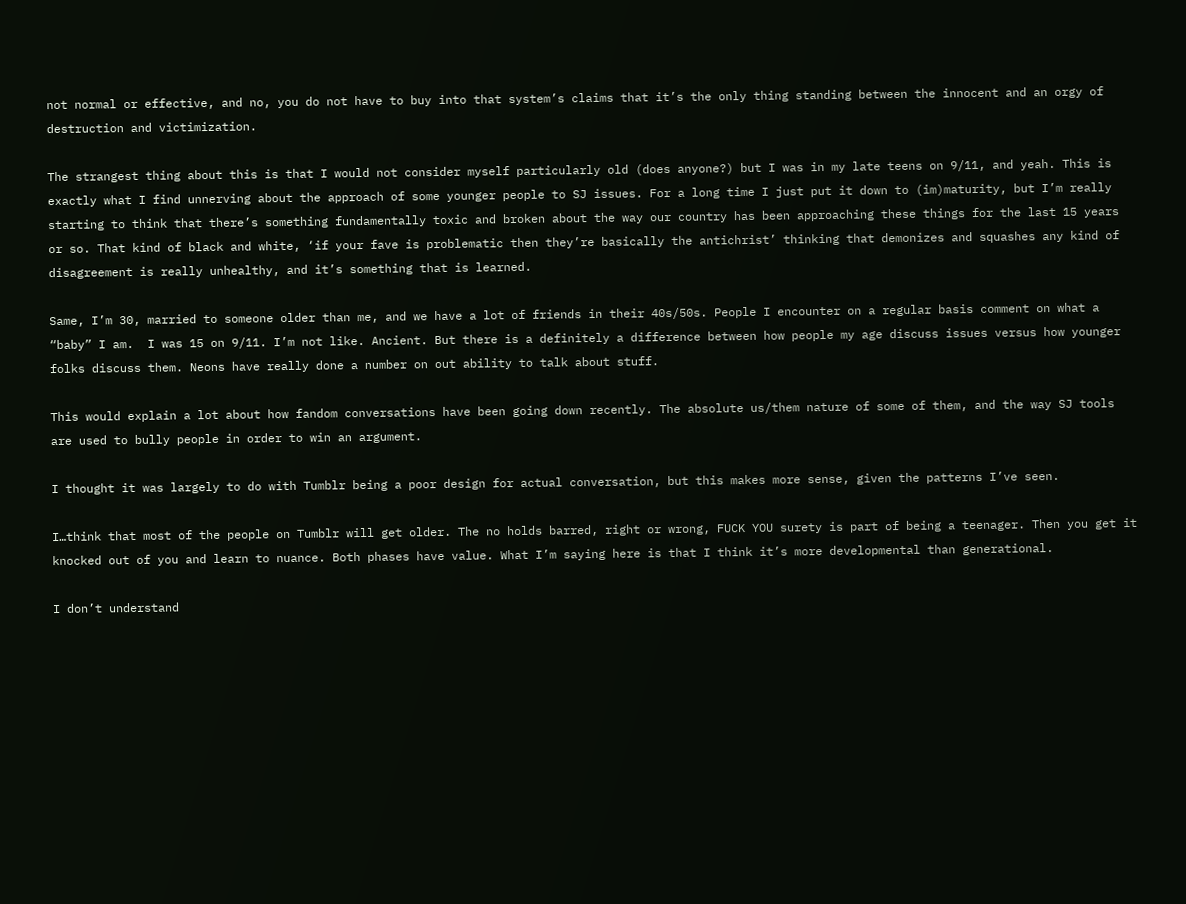not normal or effective, and no, you do not have to buy into that system’s claims that it’s the only thing standing between the innocent and an orgy of destruction and victimization.

The strangest thing about this is that I would not consider myself particularly old (does anyone?) but I was in my late teens on 9/11, and yeah. This is exactly what I find unnerving about the approach of some younger people to SJ issues. For a long time I just put it down to (im)maturity, but I’m really starting to think that there’s something fundamentally toxic and broken about the way our country has been approaching these things for the last 15 years or so. That kind of black and white, ‘if your fave is problematic then they’re basically the antichrist’ thinking that demonizes and squashes any kind of disagreement is really unhealthy, and it’s something that is learned.

Same, I’m 30, married to someone older than me, and we have a lot of friends in their 40s/50s. People I encounter on a regular basis comment on what a “baby” I am.  I was 15 on 9/11. I’m not like. Ancient. But there is a definitely a difference between how people my age discuss issues versus how younger folks discuss them. Neons have really done a number on out ability to talk about stuff.

This would explain a lot about how fandom conversations have been going down recently. The absolute us/them nature of some of them, and the way SJ tools are used to bully people in order to win an argument.

I thought it was largely to do with Tumblr being a poor design for actual conversation, but this makes more sense, given the patterns I’ve seen.

I…think that most of the people on Tumblr will get older. The no holds barred, right or wrong, FUCK YOU surety is part of being a teenager. Then you get it knocked out of you and learn to nuance. Both phases have value. What I’m saying here is that I think it’s more developmental than generational.

I don’t understand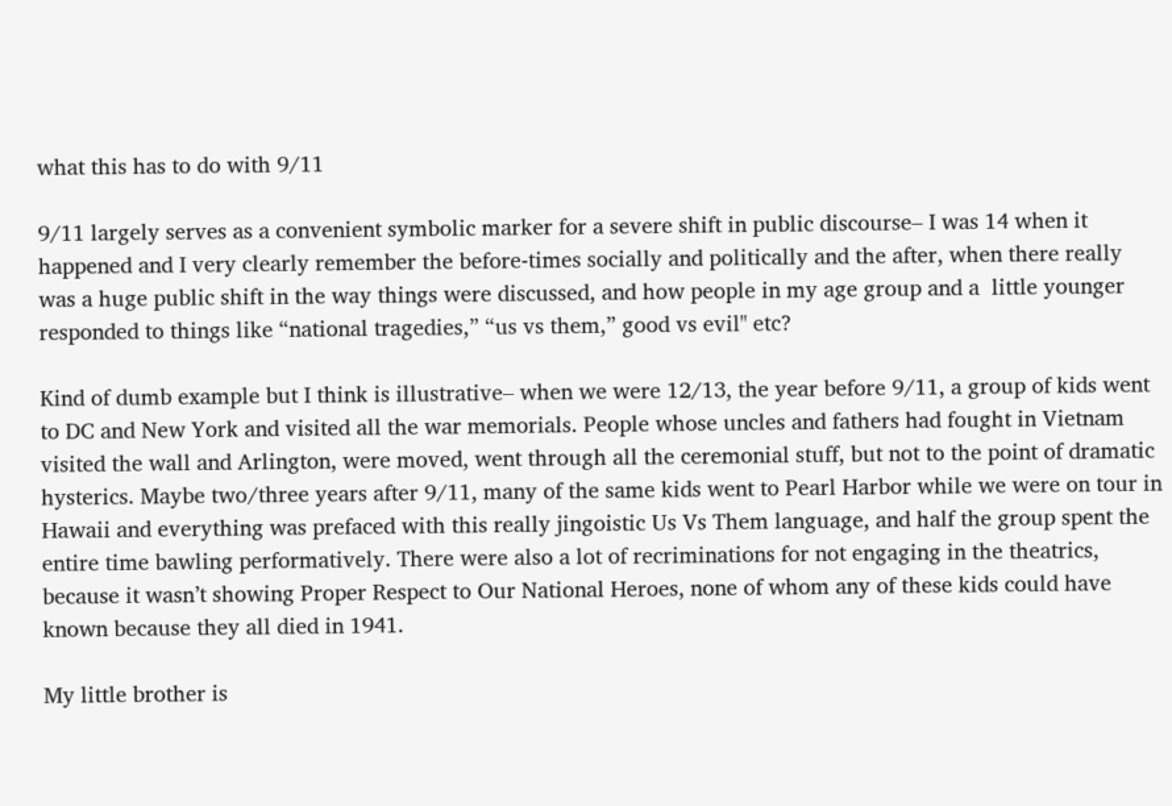what this has to do with 9/11

9/11 largely serves as a convenient symbolic marker for a severe shift in public discourse– I was 14 when it happened and I very clearly remember the before-times socially and politically and the after, when there really was a huge public shift in the way things were discussed, and how people in my age group and a  little younger responded to things like “national tragedies,” “us vs them,” good vs evil" etc?

Kind of dumb example but I think is illustrative– when we were 12/13, the year before 9/11, a group of kids went to DC and New York and visited all the war memorials. People whose uncles and fathers had fought in Vietnam visited the wall and Arlington, were moved, went through all the ceremonial stuff, but not to the point of dramatic hysterics. Maybe two/three years after 9/11, many of the same kids went to Pearl Harbor while we were on tour in Hawaii and everything was prefaced with this really jingoistic Us Vs Them language, and half the group spent the entire time bawling performatively. There were also a lot of recriminations for not engaging in the theatrics, because it wasn’t showing Proper Respect to Our National Heroes, none of whom any of these kids could have known because they all died in 1941.

My little brother is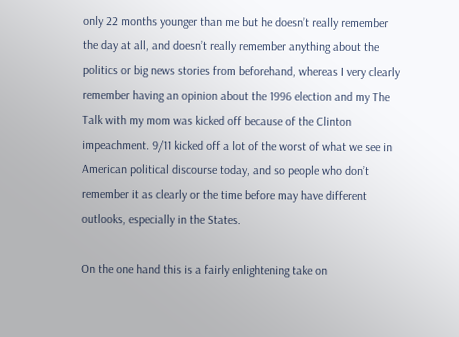only 22 months younger than me but he doesn’t really remember the day at all, and doesn’t really remember anything about the politics or big news stories from beforehand, whereas I very clearly remember having an opinion about the 1996 election and my The Talk with my mom was kicked off because of the Clinton impeachment. 9/11 kicked off a lot of the worst of what we see in American political discourse today, and so people who don’t remember it as clearly or the time before may have different outlooks, especially in the States.

On the one hand this is a fairly enlightening take on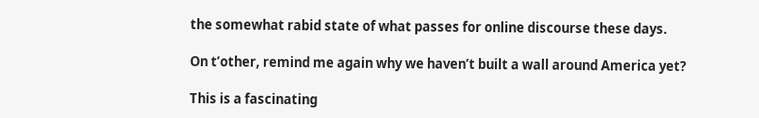the somewhat rabid state of what passes for online discourse these days.

On t’other, remind me again why we haven’t built a wall around America yet?

This is a fascinating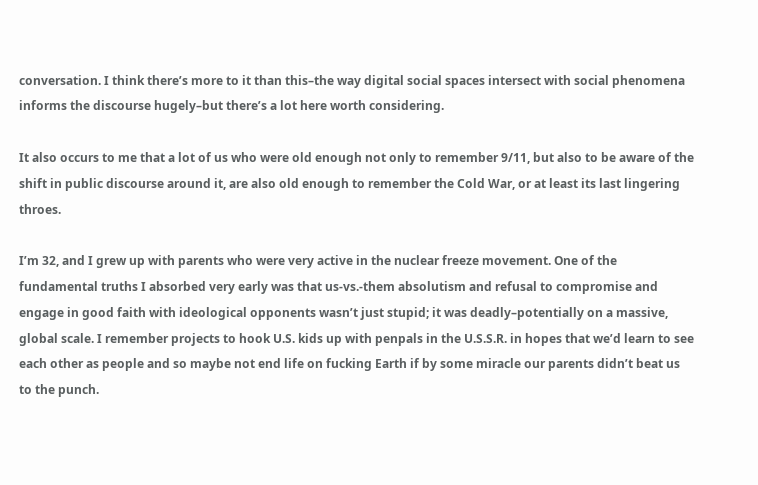conversation. I think there’s more to it than this–the way digital social spaces intersect with social phenomena informs the discourse hugely–but there’s a lot here worth considering.

It also occurs to me that a lot of us who were old enough not only to remember 9/11, but also to be aware of the shift in public discourse around it, are also old enough to remember the Cold War, or at least its last lingering throes.

I’m 32, and I grew up with parents who were very active in the nuclear freeze movement. One of the fundamental truths I absorbed very early was that us-vs.-them absolutism and refusal to compromise and engage in good faith with ideological opponents wasn’t just stupid; it was deadly–potentially on a massive, global scale. I remember projects to hook U.S. kids up with penpals in the U.S.S.R. in hopes that we’d learn to see each other as people and so maybe not end life on fucking Earth if by some miracle our parents didn’t beat us to the punch.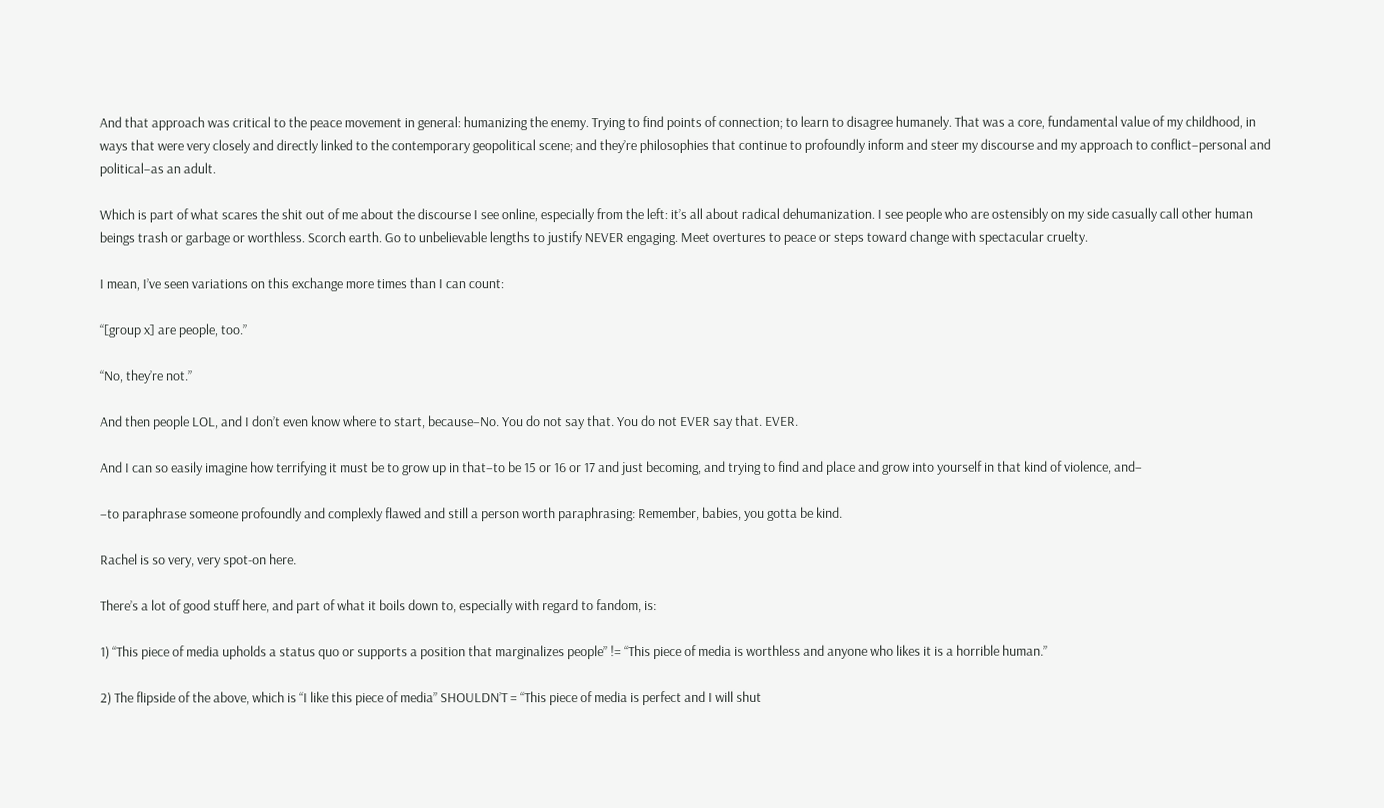And that approach was critical to the peace movement in general: humanizing the enemy. Trying to find points of connection; to learn to disagree humanely. That was a core, fundamental value of my childhood, in ways that were very closely and directly linked to the contemporary geopolitical scene; and they’re philosophies that continue to profoundly inform and steer my discourse and my approach to conflict–personal and political–as an adult.

Which is part of what scares the shit out of me about the discourse I see online, especially from the left: it’s all about radical dehumanization. I see people who are ostensibly on my side casually call other human beings trash or garbage or worthless. Scorch earth. Go to unbelievable lengths to justify NEVER engaging. Meet overtures to peace or steps toward change with spectacular cruelty.

I mean, I’ve seen variations on this exchange more times than I can count:

“[group x] are people, too.”

“No, they’re not.”

And then people LOL, and I don’t even know where to start, because–No. You do not say that. You do not EVER say that. EVER.

And I can so easily imagine how terrifying it must be to grow up in that–to be 15 or 16 or 17 and just becoming, and trying to find and place and grow into yourself in that kind of violence, and–

–to paraphrase someone profoundly and complexly flawed and still a person worth paraphrasing: Remember, babies, you gotta be kind.

Rachel is so very, very spot-on here.

There’s a lot of good stuff here, and part of what it boils down to, especially with regard to fandom, is:

1) “This piece of media upholds a status quo or supports a position that marginalizes people” != “This piece of media is worthless and anyone who likes it is a horrible human.”

2) The flipside of the above, which is “I like this piece of media” SHOULDN’T = “This piece of media is perfect and I will shut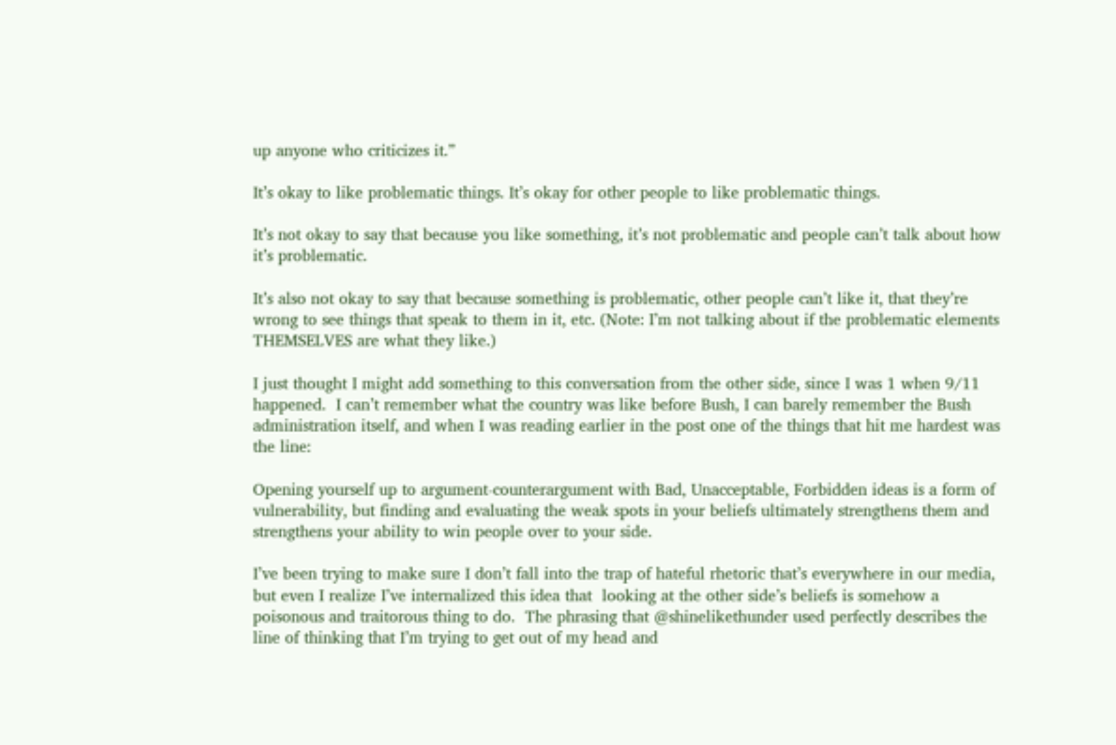up anyone who criticizes it.”

It’s okay to like problematic things. It’s okay for other people to like problematic things.

It’s not okay to say that because you like something, it’s not problematic and people can’t talk about how it’s problematic.

It’s also not okay to say that because something is problematic, other people can’t like it, that they’re wrong to see things that speak to them in it, etc. (Note: I’m not talking about if the problematic elements THEMSELVES are what they like.)

I just thought I might add something to this conversation from the other side, since I was 1 when 9/11 happened.  I can’t remember what the country was like before Bush, I can barely remember the Bush administration itself, and when I was reading earlier in the post one of the things that hit me hardest was the line:

Opening yourself up to argument-counterargument with Bad, Unacceptable, Forbidden ideas is a form of vulnerability, but finding and evaluating the weak spots in your beliefs ultimately strengthens them and strengthens your ability to win people over to your side.

I’ve been trying to make sure I don’t fall into the trap of hateful rhetoric that’s everywhere in our media, but even I realize I’ve internalized this idea that  looking at the other side’s beliefs is somehow a poisonous and traitorous thing to do.  The phrasing that @shinelikethunder used perfectly describes the line of thinking that I’m trying to get out of my head and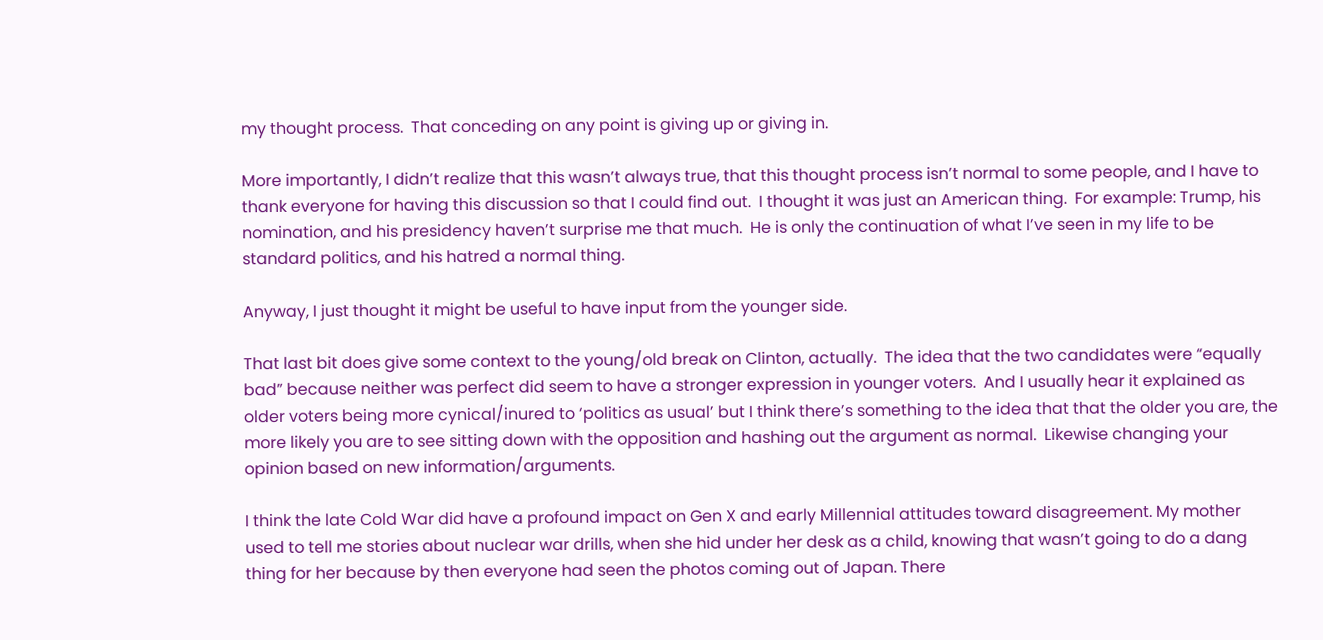my thought process.  That conceding on any point is giving up or giving in.

More importantly, I didn’t realize that this wasn’t always true, that this thought process isn’t normal to some people, and I have to thank everyone for having this discussion so that I could find out.  I thought it was just an American thing.  For example: Trump, his nomination, and his presidency haven’t surprise me that much.  He is only the continuation of what I’ve seen in my life to be standard politics, and his hatred a normal thing.

Anyway, I just thought it might be useful to have input from the younger side.

That last bit does give some context to the young/old break on Clinton, actually.  The idea that the two candidates were “equally bad” because neither was perfect did seem to have a stronger expression in younger voters.  And I usually hear it explained as older voters being more cynical/inured to ‘politics as usual’ but I think there’s something to the idea that that the older you are, the more likely you are to see sitting down with the opposition and hashing out the argument as normal.  Likewise changing your opinion based on new information/arguments.

I think the late Cold War did have a profound impact on Gen X and early Millennial attitudes toward disagreement. My mother used to tell me stories about nuclear war drills, when she hid under her desk as a child, knowing that wasn’t going to do a dang thing for her because by then everyone had seen the photos coming out of Japan. There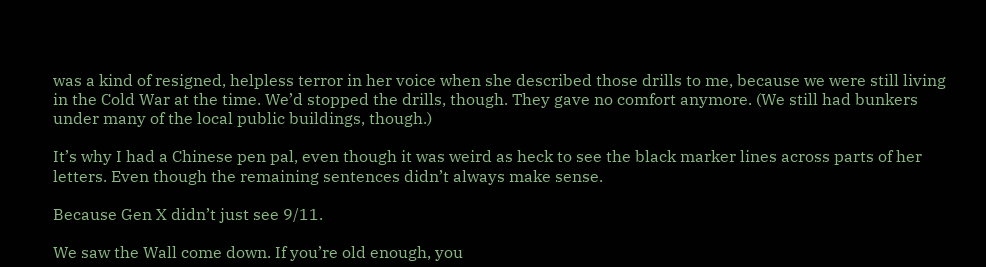was a kind of resigned, helpless terror in her voice when she described those drills to me, because we were still living in the Cold War at the time. We’d stopped the drills, though. They gave no comfort anymore. (We still had bunkers under many of the local public buildings, though.)

It’s why I had a Chinese pen pal, even though it was weird as heck to see the black marker lines across parts of her letters. Even though the remaining sentences didn’t always make sense.

Because Gen X didn’t just see 9/11.

We saw the Wall come down. If you’re old enough, you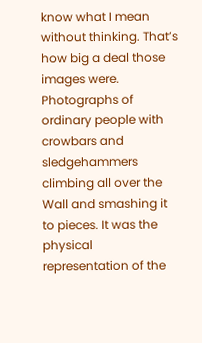know what I mean without thinking. That’s how big a deal those images were. Photographs of ordinary people with crowbars and sledgehammers climbing all over the Wall and smashing it to pieces. It was the physical representation of the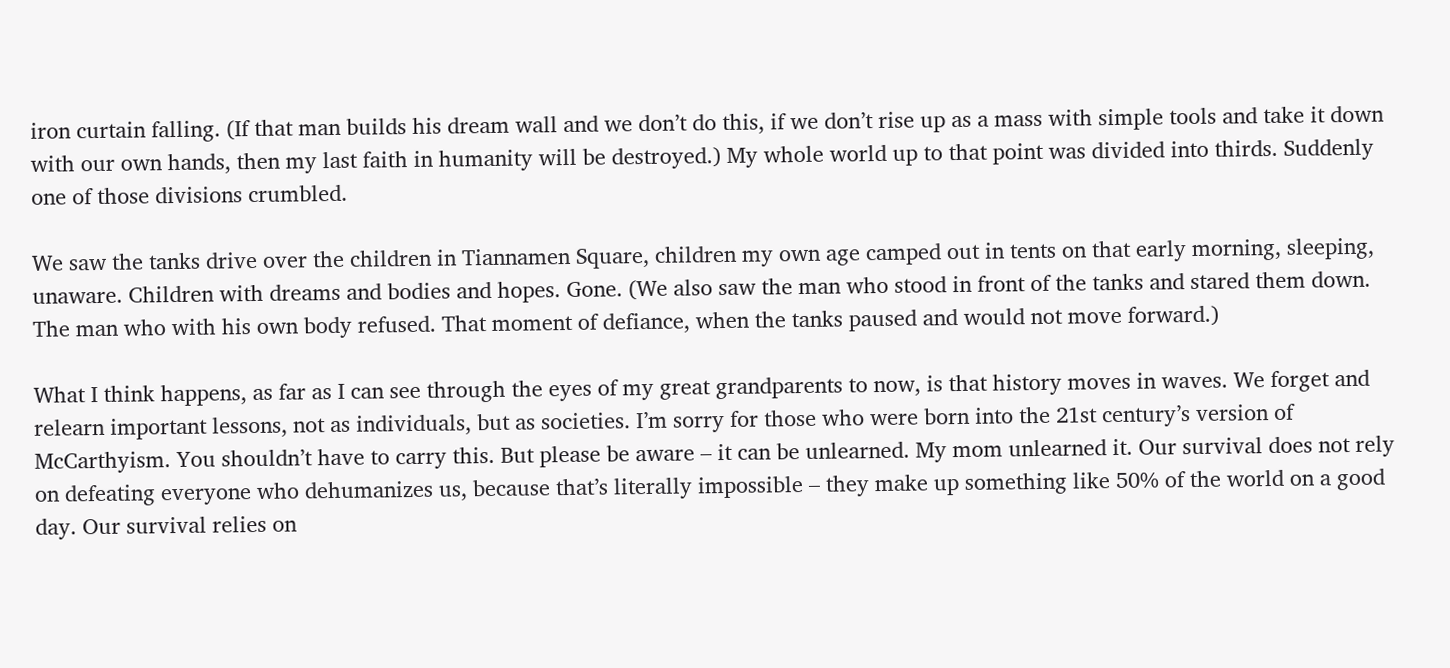iron curtain falling. (If that man builds his dream wall and we don’t do this, if we don’t rise up as a mass with simple tools and take it down with our own hands, then my last faith in humanity will be destroyed.) My whole world up to that point was divided into thirds. Suddenly one of those divisions crumbled.

We saw the tanks drive over the children in Tiannamen Square, children my own age camped out in tents on that early morning, sleeping, unaware. Children with dreams and bodies and hopes. Gone. (We also saw the man who stood in front of the tanks and stared them down. The man who with his own body refused. That moment of defiance, when the tanks paused and would not move forward.)

What I think happens, as far as I can see through the eyes of my great grandparents to now, is that history moves in waves. We forget and relearn important lessons, not as individuals, but as societies. I’m sorry for those who were born into the 21st century’s version of McCarthyism. You shouldn’t have to carry this. But please be aware – it can be unlearned. My mom unlearned it. Our survival does not rely on defeating everyone who dehumanizes us, because that’s literally impossible – they make up something like 50% of the world on a good day. Our survival relies on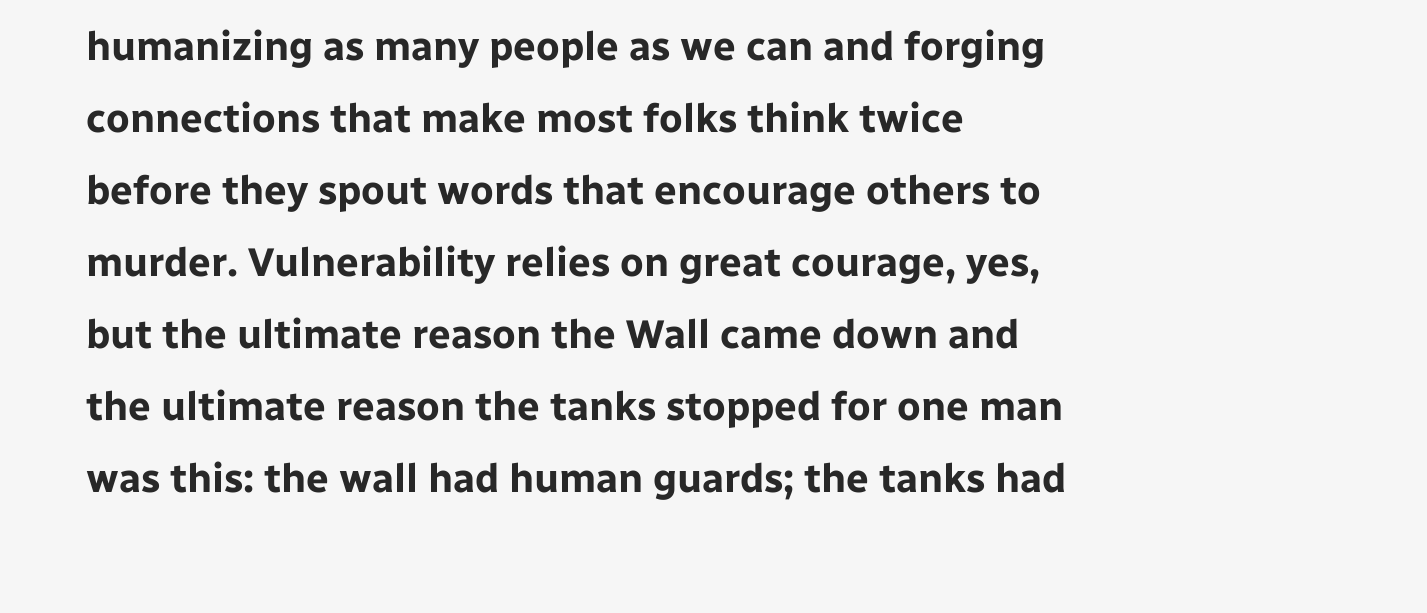humanizing as many people as we can and forging connections that make most folks think twice before they spout words that encourage others to murder. Vulnerability relies on great courage, yes, but the ultimate reason the Wall came down and the ultimate reason the tanks stopped for one man was this: the wall had human guards; the tanks had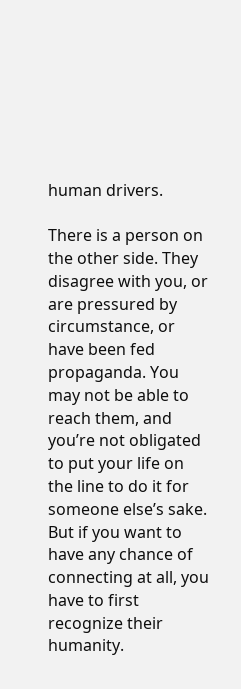human drivers.

There is a person on the other side. They disagree with you, or are pressured by circumstance, or have been fed propaganda. You may not be able to reach them, and you’re not obligated to put your life on the line to do it for someone else’s sake. But if you want to have any chance of connecting at all, you have to first recognize their humanity.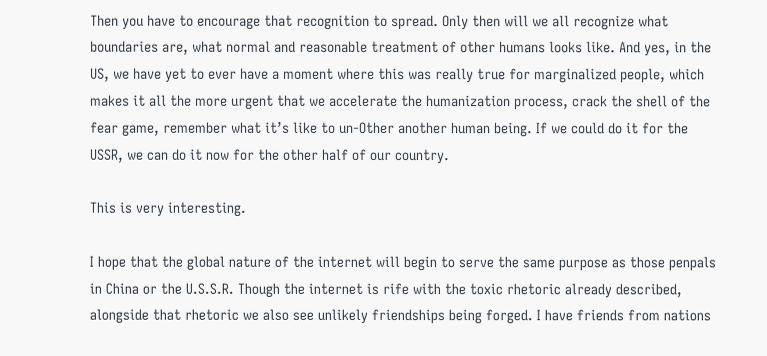Then you have to encourage that recognition to spread. Only then will we all recognize what boundaries are, what normal and reasonable treatment of other humans looks like. And yes, in the US, we have yet to ever have a moment where this was really true for marginalized people, which makes it all the more urgent that we accelerate the humanization process, crack the shell of the fear game, remember what it’s like to un-Other another human being. If we could do it for the USSR, we can do it now for the other half of our country.

This is very interesting.

I hope that the global nature of the internet will begin to serve the same purpose as those penpals in China or the U.S.S.R. Though the internet is rife with the toxic rhetoric already described, alongside that rhetoric we also see unlikely friendships being forged. I have friends from nations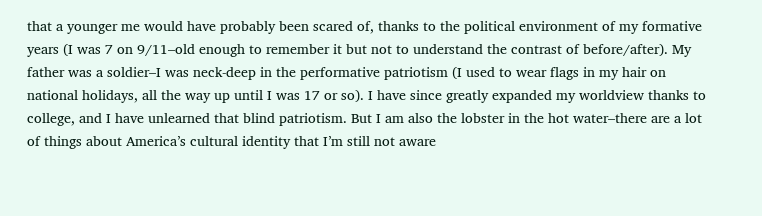that a younger me would have probably been scared of, thanks to the political environment of my formative years (I was 7 on 9/11–old enough to remember it but not to understand the contrast of before/after). My father was a soldier–I was neck-deep in the performative patriotism (I used to wear flags in my hair on national holidays, all the way up until I was 17 or so). I have since greatly expanded my worldview thanks to college, and I have unlearned that blind patriotism. But I am also the lobster in the hot water–there are a lot of things about America’s cultural identity that I’m still not aware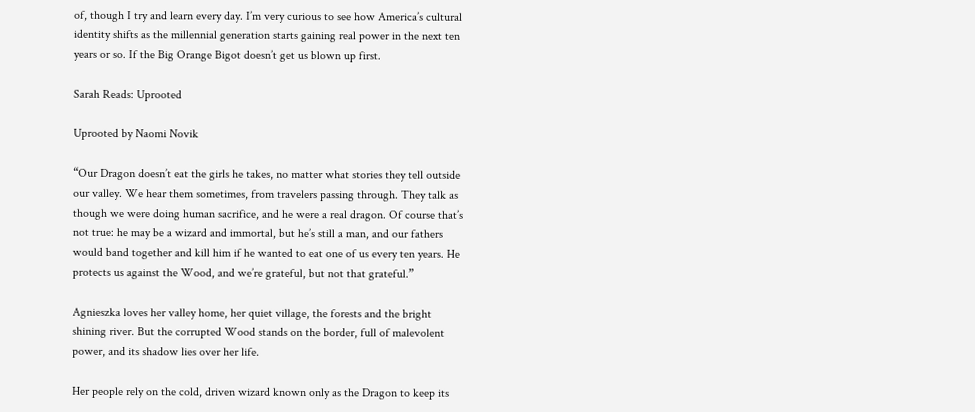of, though I try and learn every day. I’m very curious to see how America’s cultural identity shifts as the millennial generation starts gaining real power in the next ten years or so. If the Big Orange Bigot doesn’t get us blown up first.

Sarah Reads: Uprooted

Uprooted by Naomi Novik

“Our Dragon doesn’t eat the girls he takes, no matter what stories they tell outside our valley. We hear them sometimes, from travelers passing through. They talk as though we were doing human sacrifice, and he were a real dragon. Of course that’s not true: he may be a wizard and immortal, but he’s still a man, and our fathers would band together and kill him if he wanted to eat one of us every ten years. He protects us against the Wood, and we’re grateful, but not that grateful.”

Agnieszka loves her valley home, her quiet village, the forests and the bright shining river. But the corrupted Wood stands on the border, full of malevolent power, and its shadow lies over her life.

Her people rely on the cold, driven wizard known only as the Dragon to keep its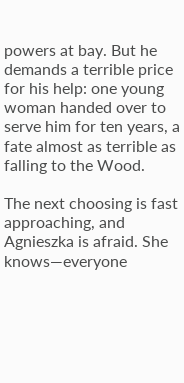powers at bay. But he demands a terrible price for his help: one young woman handed over to serve him for ten years, a fate almost as terrible as falling to the Wood.

The next choosing is fast approaching, and Agnieszka is afraid. She knows—everyone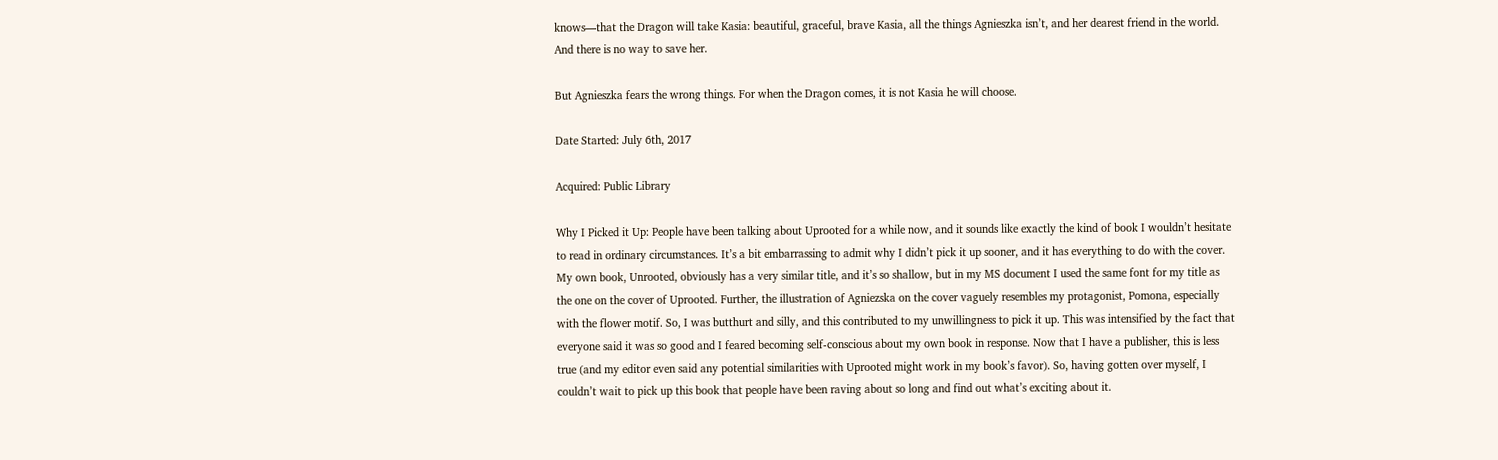knows—that the Dragon will take Kasia: beautiful, graceful, brave Kasia, all the things Agnieszka isn’t, and her dearest friend in the world. And there is no way to save her.

But Agnieszka fears the wrong things. For when the Dragon comes, it is not Kasia he will choose.

Date Started: July 6th, 2017

Acquired: Public Library

Why I Picked it Up: People have been talking about Uprooted for a while now, and it sounds like exactly the kind of book I wouldn’t hesitate to read in ordinary circumstances. It’s a bit embarrassing to admit why I didn’t pick it up sooner, and it has everything to do with the cover. My own book, Unrooted, obviously has a very similar title, and it’s so shallow, but in my MS document I used the same font for my title as the one on the cover of Uprooted. Further, the illustration of Agniezska on the cover vaguely resembles my protagonist, Pomona, especially with the flower motif. So, I was butthurt and silly, and this contributed to my unwillingness to pick it up. This was intensified by the fact that everyone said it was so good and I feared becoming self-conscious about my own book in response. Now that I have a publisher, this is less true (and my editor even said any potential similarities with Uprooted might work in my book’s favor). So, having gotten over myself, I couldn’t wait to pick up this book that people have been raving about so long and find out what’s exciting about it.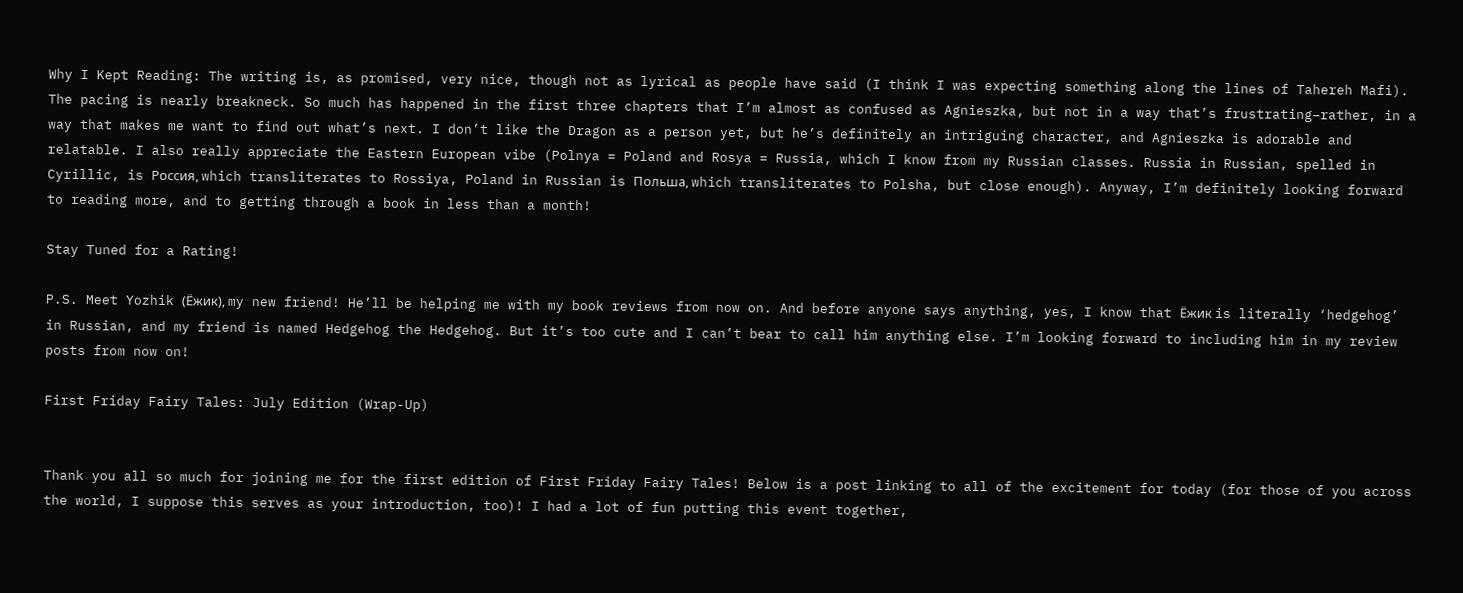Why I Kept Reading: The writing is, as promised, very nice, though not as lyrical as people have said (I think I was expecting something along the lines of Tahereh Mafi). The pacing is nearly breakneck. So much has happened in the first three chapters that I’m almost as confused as Agnieszka, but not in a way that’s frustrating–rather, in a way that makes me want to find out what’s next. I don’t like the Dragon as a person yet, but he’s definitely an intriguing character, and Agnieszka is adorable and relatable. I also really appreciate the Eastern European vibe (Polnya = Poland and Rosya = Russia, which I know from my Russian classes. Russia in Russian, spelled in Cyrillic, is Россия, which transliterates to Rossiya, Poland in Russian is Польша, which transliterates to Polsha, but close enough). Anyway, I’m definitely looking forward to reading more, and to getting through a book in less than a month!

Stay Tuned for a Rating!

P.S. Meet Yozhik (Ёжик), my new friend! He’ll be helping me with my book reviews from now on. And before anyone says anything, yes, I know that Ёжик is literally ‘hedgehog’ in Russian, and my friend is named Hedgehog the Hedgehog. But it’s too cute and I can’t bear to call him anything else. I’m looking forward to including him in my review posts from now on!

First Friday Fairy Tales: July Edition (Wrap-Up)


Thank you all so much for joining me for the first edition of First Friday Fairy Tales! Below is a post linking to all of the excitement for today (for those of you across the world, I suppose this serves as your introduction, too)! I had a lot of fun putting this event together,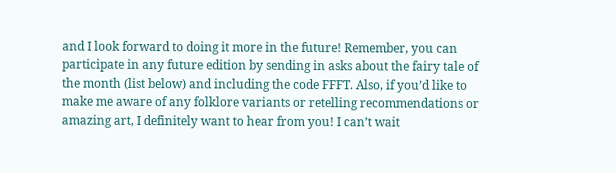and I look forward to doing it more in the future! Remember, you can participate in any future edition by sending in asks about the fairy tale of the month (list below) and including the code FFFT. Also, if you’d like to make me aware of any folklore variants or retelling recommendations or amazing art, I definitely want to hear from you! I can’t wait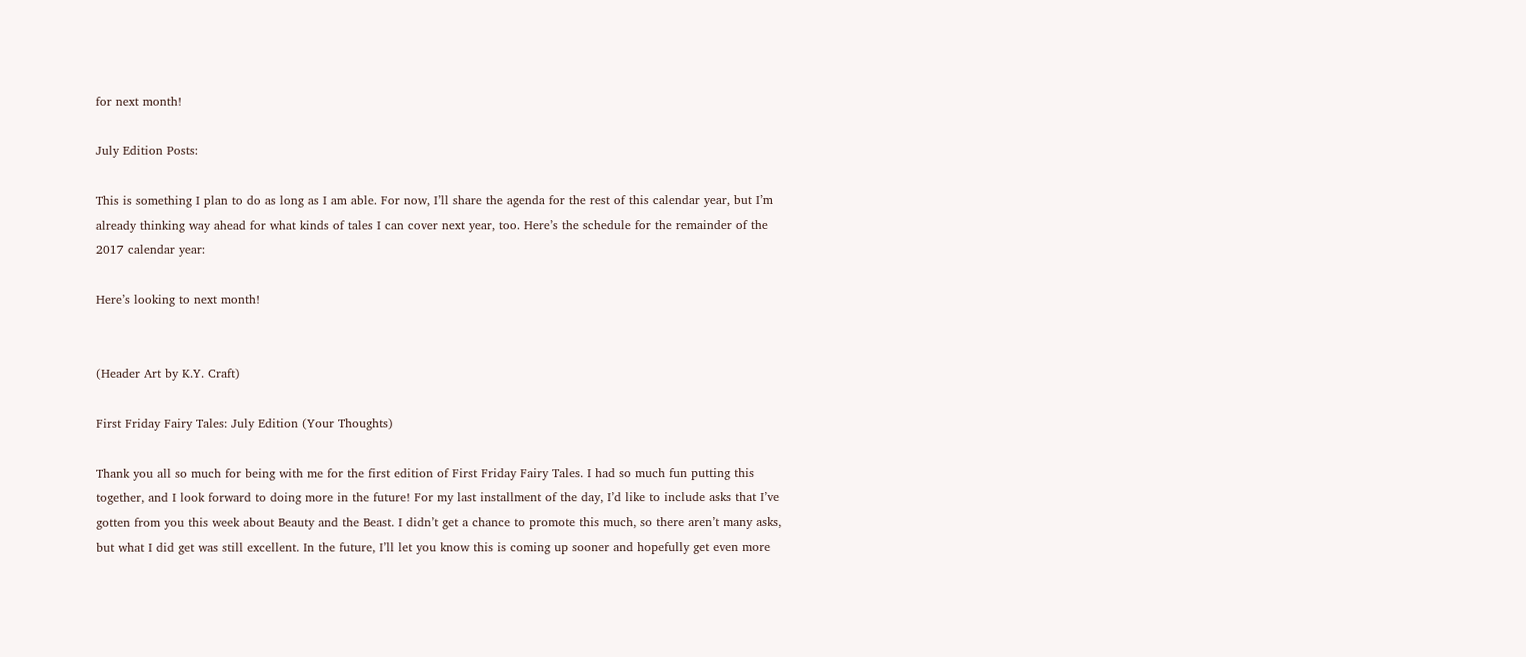for next month!

July Edition Posts:

This is something I plan to do as long as I am able. For now, I’ll share the agenda for the rest of this calendar year, but I’m already thinking way ahead for what kinds of tales I can cover next year, too. Here’s the schedule for the remainder of the 2017 calendar year:

Here’s looking to next month!


(Header Art by K.Y. Craft)

First Friday Fairy Tales: July Edition (Your Thoughts)

Thank you all so much for being with me for the first edition of First Friday Fairy Tales. I had so much fun putting this together, and I look forward to doing more in the future! For my last installment of the day, I’d like to include asks that I’ve gotten from you this week about Beauty and the Beast. I didn’t get a chance to promote this much, so there aren’t many asks, but what I did get was still excellent. In the future, I’ll let you know this is coming up sooner and hopefully get even more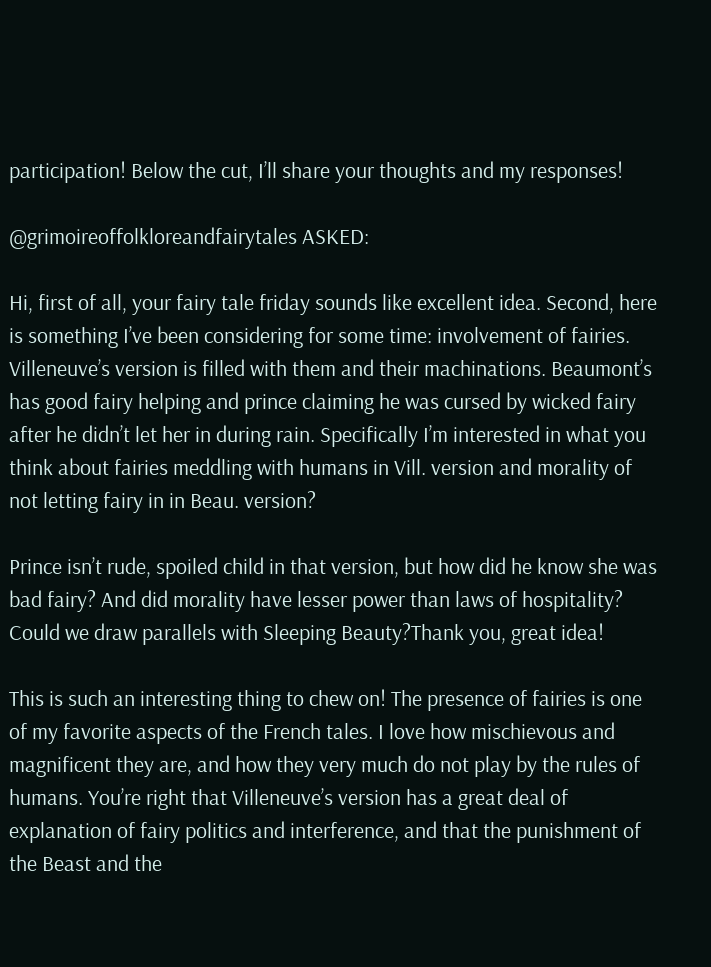participation! Below the cut, I’ll share your thoughts and my responses!

@grimoireoffolkloreandfairytales ASKED:

Hi, first of all, your fairy tale friday sounds like excellent idea. Second, here is something I’ve been considering for some time: involvement of fairies. Villeneuve’s version is filled with them and their machinations. Beaumont’s has good fairy helping and prince claiming he was cursed by wicked fairy after he didn’t let her in during rain. Specifically I’m interested in what you think about fairies meddling with humans in Vill. version and morality of not letting fairy in in Beau. version?

Prince isn’t rude, spoiled child in that version, but how did he know she was bad fairy? And did morality have lesser power than laws of hospitality? Could we draw parallels with Sleeping Beauty?Thank you, great idea!

This is such an interesting thing to chew on! The presence of fairies is one of my favorite aspects of the French tales. I love how mischievous and magnificent they are, and how they very much do not play by the rules of humans. You’re right that Villeneuve’s version has a great deal of explanation of fairy politics and interference, and that the punishment of the Beast and the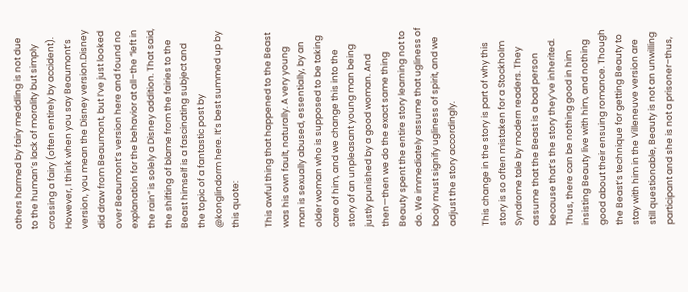others harmed by fairy meddling is not due to the human’s lack of morality but simply crossing a fairy (often entirely by accident). However, I think when you say Beaumont’s version, you mean the Disney version.Disney did draw from Beaumont, but I’ve just looked over Beaumont’s version here and found no explanation for the behavior at all–the “left in the rain” is solely a Disney addition. That said, the shifting of blame from the fairies to the Beast himself is a fascinating subject and the topic of a fantastic post by @konglindorm here. It’s best summed up by this quote:

This awful thing that happened to the Beast was his own fault, naturally. A very young man is sexually abused, essentially, by an older woman who is supposed to be taking care of him, and we change this into the story of an unpleasant young man being justly punished by a good woman. And then—then we do the exact same thing Beauty spent the entire story learning not to do. We immediately assume that ugliness of body must signify ugliness of spirit, and we adjust the story accordingly.

This change in the story is part of why this story is so often mistaken for a Stockholm Syndrome tale by modern readers. They assume that the Beast is a bad person because that’s the story they’ve inherited. Thus, there can be nothing good in him insisting Beauty live with him, and nothing good about their ensuing romance. Though the Beast’s technique for getting Beauty to stay with him in the Villeneuve version are still questionable, Beauty is not an unwilling participant and she is not a prisoner–thus,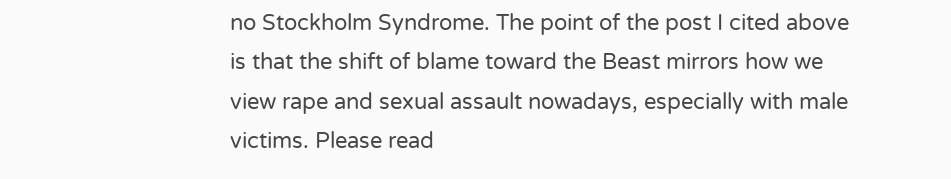no Stockholm Syndrome. The point of the post I cited above is that the shift of blame toward the Beast mirrors how we view rape and sexual assault nowadays, especially with male victims. Please read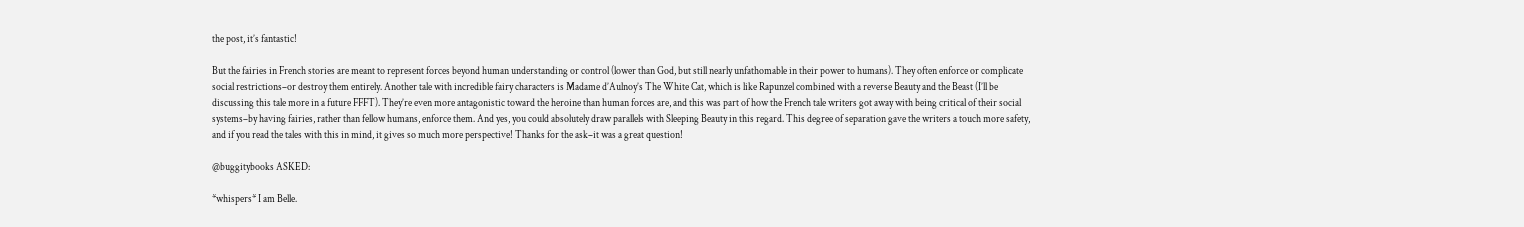the post, it’s fantastic!

But the fairies in French stories are meant to represent forces beyond human understanding or control (lower than God, but still nearly unfathomable in their power to humans). They often enforce or complicate social restrictions–or destroy them entirely. Another tale with incredible fairy characters is Madame d’Aulnoy’s The White Cat, which is like Rapunzel combined with a reverse Beauty and the Beast (I’ll be discussing this tale more in a future FFFT). They’re even more antagonistic toward the heroine than human forces are, and this was part of how the French tale writers got away with being critical of their social systems–by having fairies, rather than fellow humans, enforce them. And yes, you could absolutely draw parallels with Sleeping Beauty in this regard. This degree of separation gave the writers a touch more safety, and if you read the tales with this in mind, it gives so much more perspective! Thanks for the ask–it was a great question!

@buggitybooks ASKED:

*whispers* I am Belle.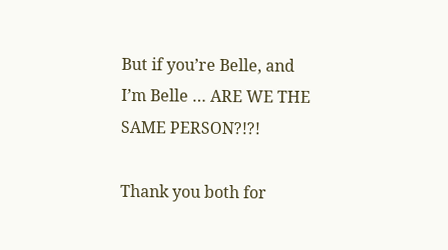But if you’re Belle, and I’m Belle … ARE WE THE SAME PERSON?!?!

Thank you both for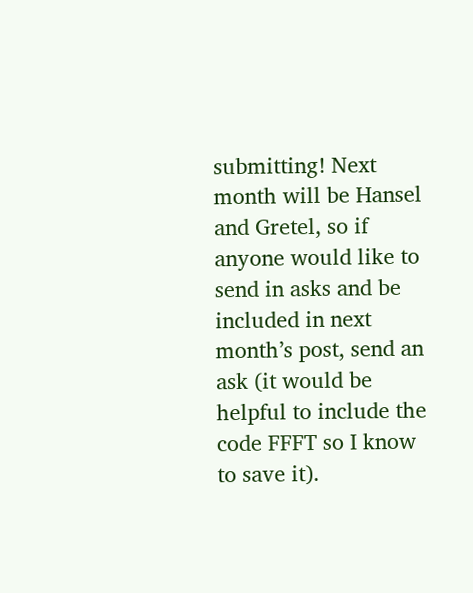submitting! Next month will be Hansel and Gretel, so if anyone would like to send in asks and be included in next month’s post, send an ask (it would be helpful to include the code FFFT so I know to save it).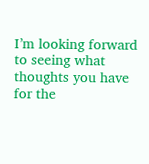I’m looking forward to seeing what thoughts you have for the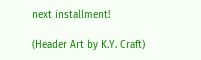next installment!

(Header Art by K.Y. Craft)